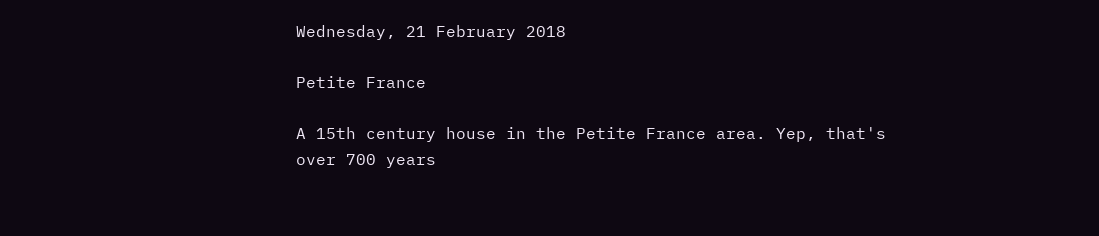Wednesday, 21 February 2018

Petite France

A 15th century house in the Petite France area. Yep, that's over 700 years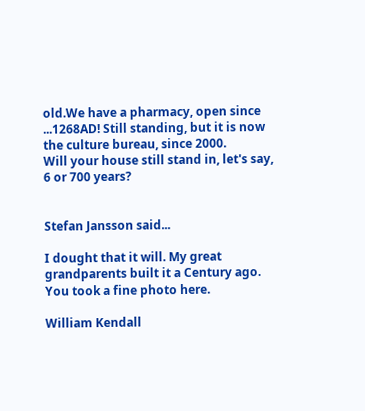old.We have a pharmacy, open since ...1268AD! Still standing, but it is now the culture bureau, since 2000.
Will your house still stand in, let's say, 6 or 700 years?


Stefan Jansson said...

I dought that it will. My great grandparents built it a Century ago. You took a fine photo here.

William Kendall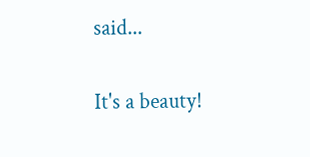said...

It's a beauty!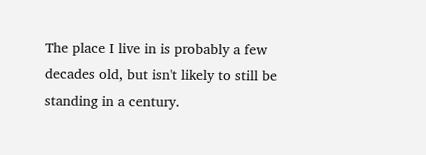The place I live in is probably a few decades old, but isn't likely to still be standing in a century.